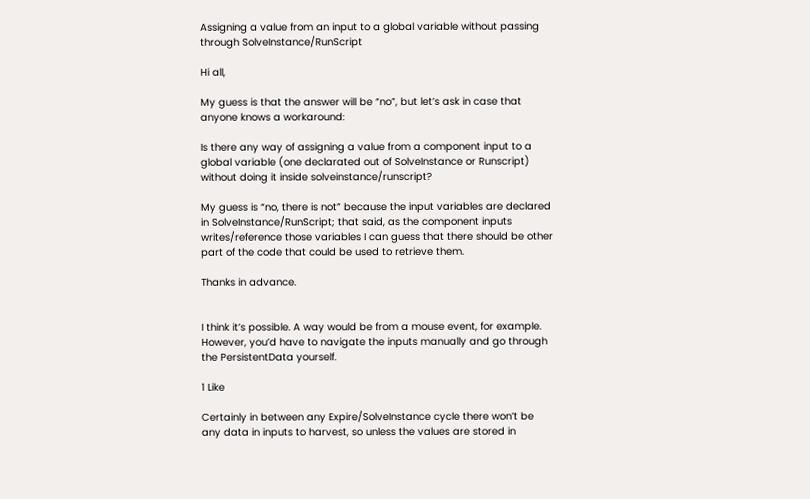Assigning a value from an input to a global variable without passing through SolveInstance/RunScript

Hi all,

My guess is that the answer will be “no”, but let’s ask in case that anyone knows a workaround:

Is there any way of assigning a value from a component input to a global variable (one declarated out of SolveInstance or Runscript) without doing it inside solveinstance/runscript?

My guess is “no, there is not” because the input variables are declared in SolveInstance/RunScript; that said, as the component inputs writes/reference those variables I can guess that there should be other part of the code that could be used to retrieve them.

Thanks in advance.


I think it’s possible. A way would be from a mouse event, for example.
However, you’d have to navigate the inputs manually and go through the PersistentData yourself.

1 Like

Certainly in between any Expire/SolveInstance cycle there won’t be any data in inputs to harvest, so unless the values are stored in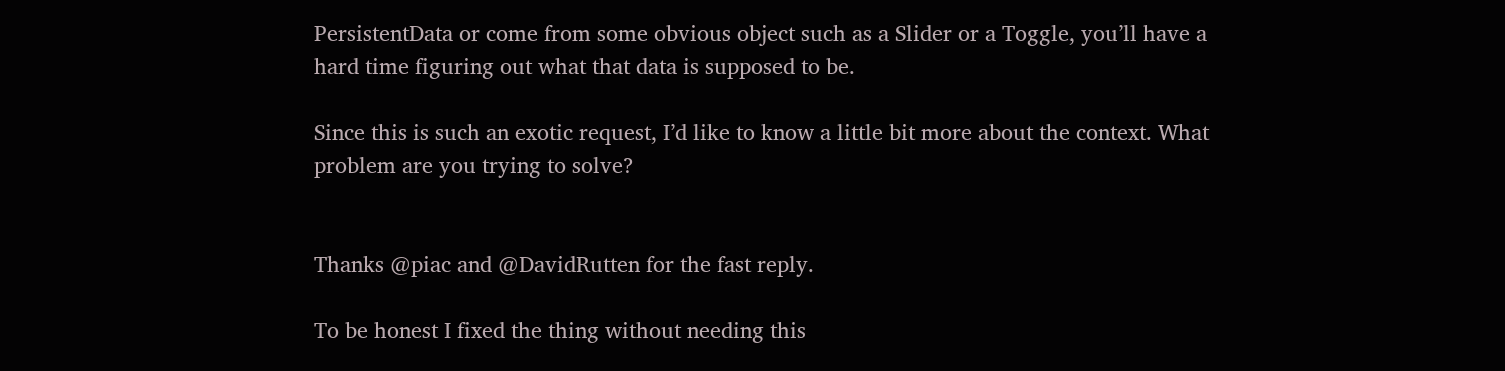PersistentData or come from some obvious object such as a Slider or a Toggle, you’ll have a hard time figuring out what that data is supposed to be.

Since this is such an exotic request, I’d like to know a little bit more about the context. What problem are you trying to solve?


Thanks @piac and @DavidRutten for the fast reply.

To be honest I fixed the thing without needing this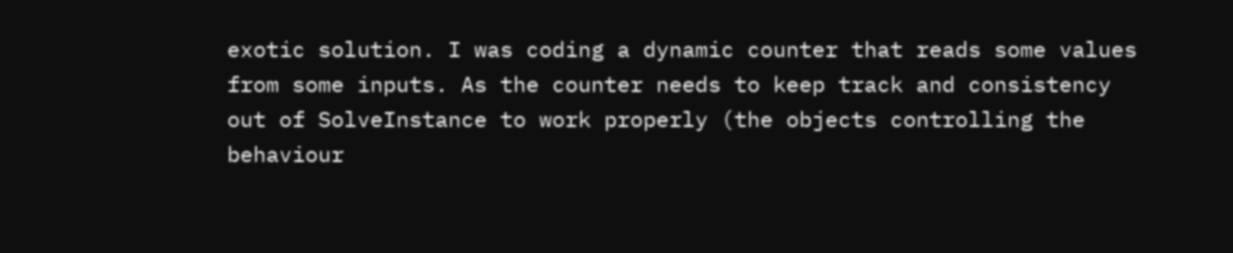exotic solution. I was coding a dynamic counter that reads some values from some inputs. As the counter needs to keep track and consistency out of SolveInstance to work properly (the objects controlling the behaviour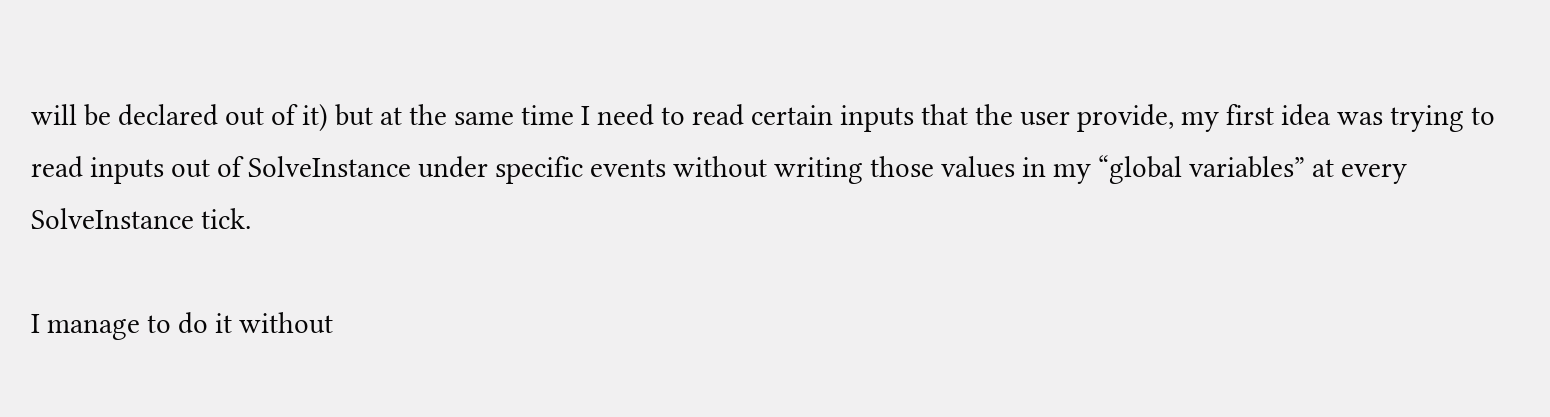will be declared out of it) but at the same time I need to read certain inputs that the user provide, my first idea was trying to read inputs out of SolveInstance under specific events without writing those values in my “global variables” at every SolveInstance tick.

I manage to do it without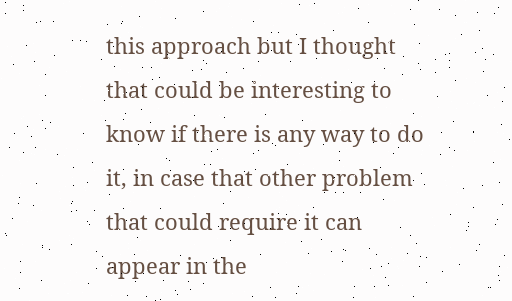this approach but I thought that could be interesting to know if there is any way to do it, in case that other problem that could require it can appear in the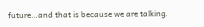future…and that is because we are talking.